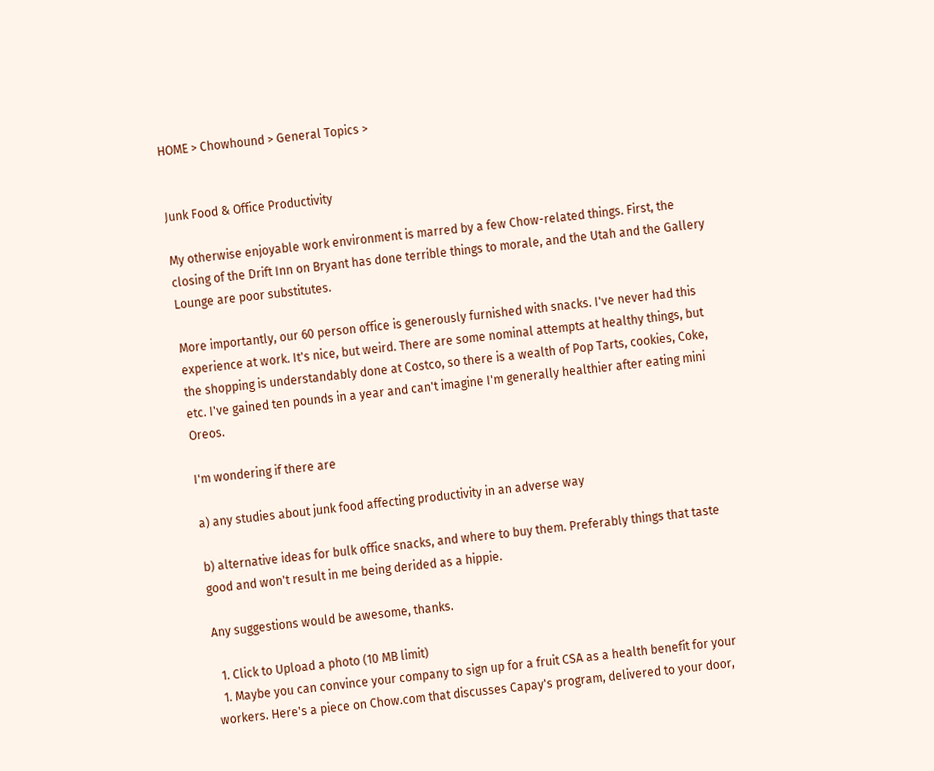HOME > Chowhound > General Topics >


Junk Food & Office Productivity

My otherwise enjoyable work environment is marred by a few Chow-related things. First, the closing of the Drift Inn on Bryant has done terrible things to morale, and the Utah and the Gallery Lounge are poor substitutes.

More importantly, our 60 person office is generously furnished with snacks. I've never had this experience at work. It's nice, but weird. There are some nominal attempts at healthy things, but the shopping is understandably done at Costco, so there is a wealth of Pop Tarts, cookies, Coke, etc. I've gained ten pounds in a year and can't imagine I'm generally healthier after eating mini Oreos.

I'm wondering if there are

a) any studies about junk food affecting productivity in an adverse way

b) alternative ideas for bulk office snacks, and where to buy them. Preferably things that taste good and won't result in me being derided as a hippie.

Any suggestions would be awesome, thanks.

  1. Click to Upload a photo (10 MB limit)
  1. Maybe you can convince your company to sign up for a fruit CSA as a health benefit for your workers. Here's a piece on Chow.com that discusses Capay's program, delivered to your door,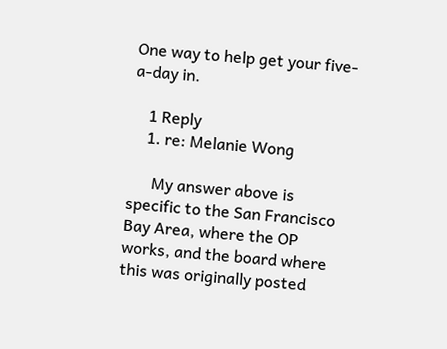One way to help get your five-a-day in.

    1 Reply
    1. re: Melanie Wong

      My answer above is specific to the San Francisco Bay Area, where the OP works, and the board where this was originally posted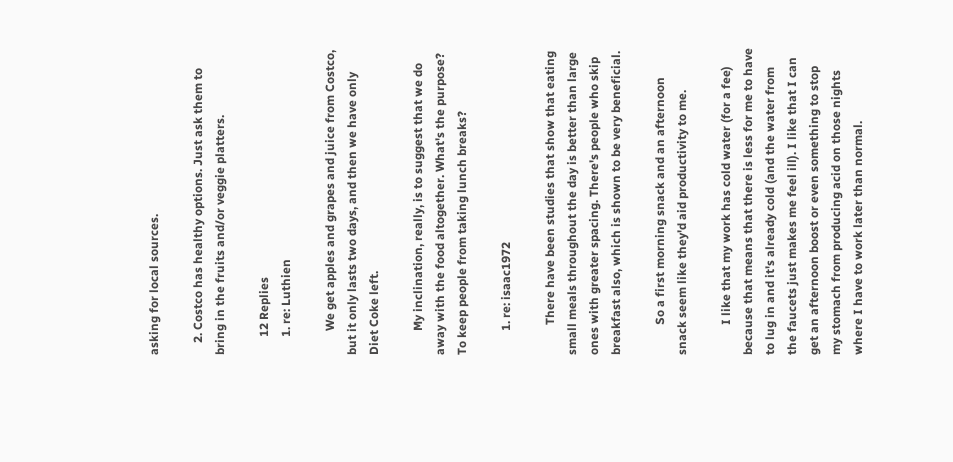asking for local sources.

    2. Costco has healthy options. Just ask them to bring in the fruits and/or veggie platters.

      12 Replies
      1. re: Luthien

        We get apples and grapes and juice from Costco, but it only lasts two days, and then we have only Diet Coke left.

        My inclination, really, is to suggest that we do away with the food altogether. What's the purpose? To keep people from taking lunch breaks?

        1. re: isaac1972

          There have been studies that show that eating small meals throughout the day is better than large ones with greater spacing. There's people who skip breakfast also, which is shown to be very beneficial.

          So a first morning snack and an afternoon snack seem like they'd aid productivity to me.

          I like that my work has cold water (for a fee) because that means that there is less for me to have to lug in and it's already cold (and the water from the faucets just makes me feel ill). I like that I can get an afternoon boost or even something to stop my stomach from producing acid on those nights where I have to work later than normal.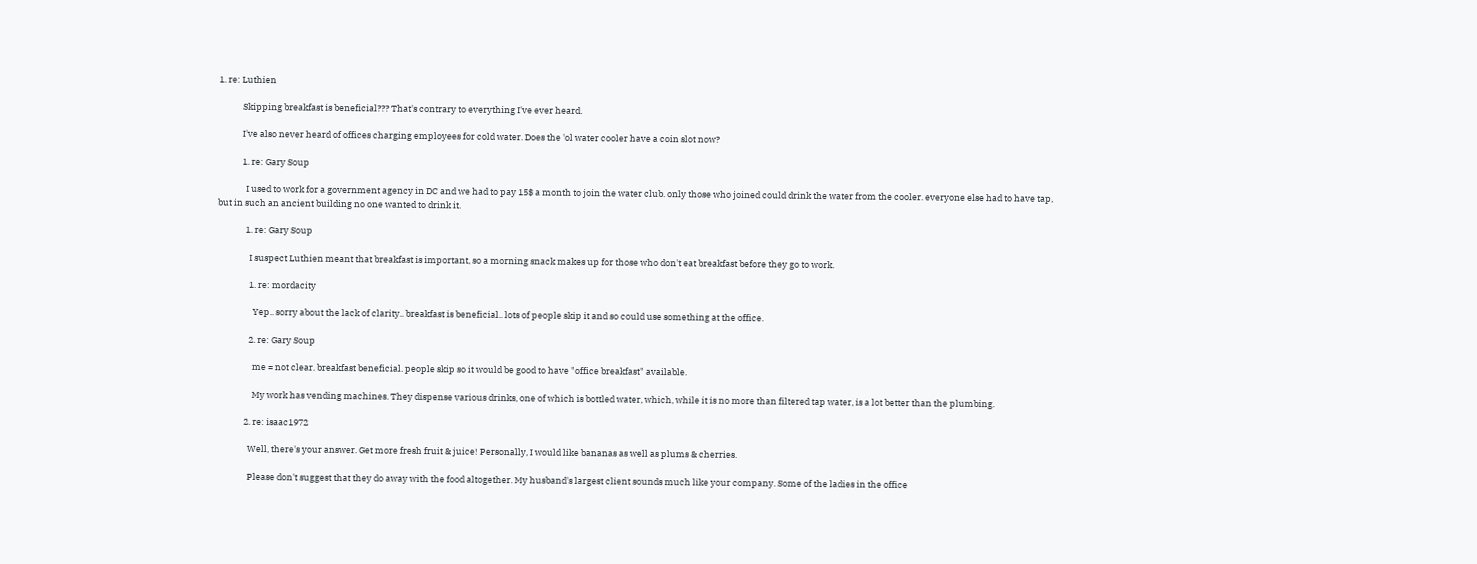1. re: Luthien

            Skipping breakfast is beneficial??? That's contrary to everything I've ever heard.

            I've also never heard of offices charging employees for cold water. Does the 'ol water cooler have a coin slot now?

            1. re: Gary Soup

              I used to work for a government agency in DC and we had to pay 15$ a month to join the water club. only those who joined could drink the water from the cooler. everyone else had to have tap, but in such an ancient building no one wanted to drink it.

              1. re: Gary Soup

                I suspect Luthien meant that breakfast is important, so a morning snack makes up for those who don't eat breakfast before they go to work.

                1. re: mordacity

                  Yep.. sorry about the lack of clarity.. breakfast is beneficial.. lots of people skip it and so could use something at the office.

                2. re: Gary Soup

                  me = not clear. breakfast beneficial. people skip so it would be good to have "office breakfast" available.

                  My work has vending machines. They dispense various drinks, one of which is bottled water, which, while it is no more than filtered tap water, is a lot better than the plumbing.

              2. re: isaac1972

                Well, there's your answer. Get more fresh fruit & juice! Personally, I would like bananas as well as plums & cherries.

                Please don't suggest that they do away with the food altogether. My husband's largest client sounds much like your company. Some of the ladies in the office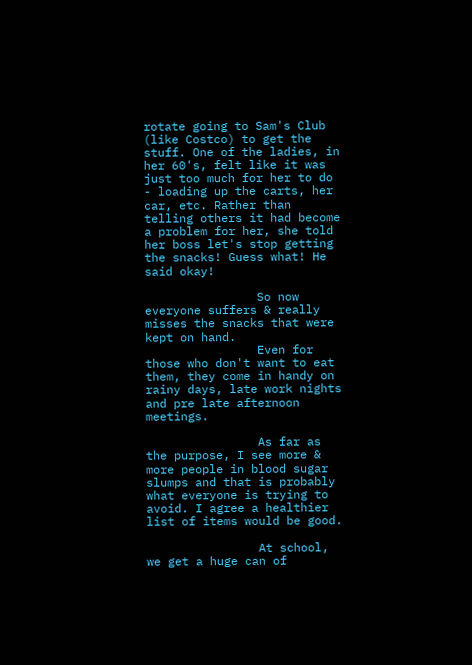rotate going to Sam's Club (like Costco) to get the stuff. One of the ladies, in her 60's, felt like it was just too much for her to do - loading up the carts, her car, etc. Rather than telling others it had become a problem for her, she told her boss let's stop getting the snacks! Guess what! He said okay!

                So now everyone suffers & really misses the snacks that were kept on hand.
                Even for those who don't want to eat them, they come in handy on rainy days, late work nights and pre late afternoon meetings.

                As far as the purpose, I see more & more people in blood sugar slumps and that is probably what everyone is trying to avoid. I agree a healthier list of items would be good.

                At school, we get a huge can of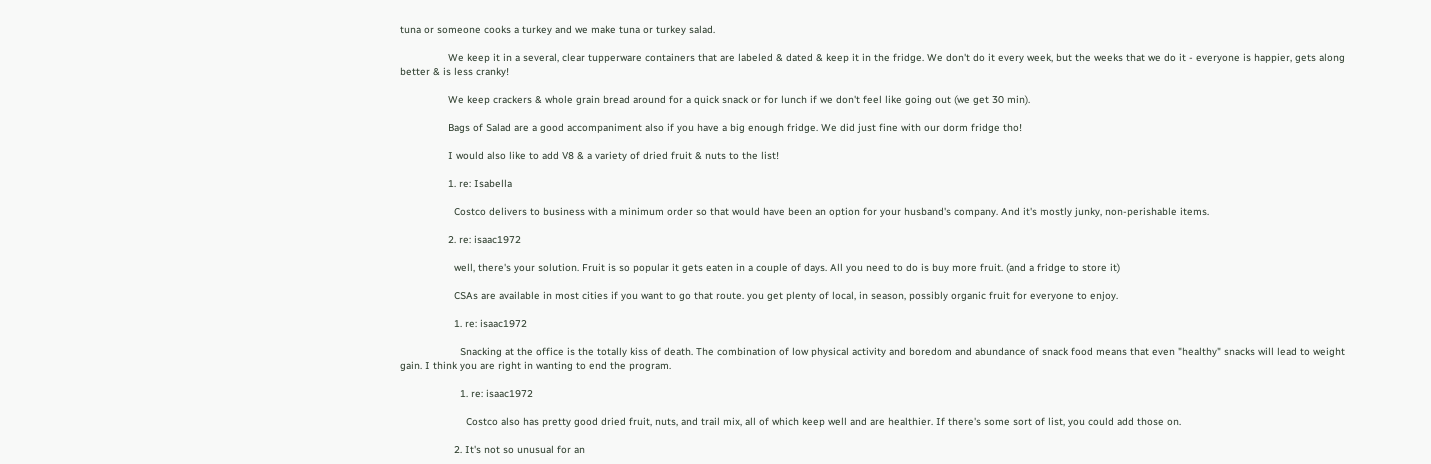tuna or someone cooks a turkey and we make tuna or turkey salad.

                We keep it in a several, clear tupperware containers that are labeled & dated & keep it in the fridge. We don't do it every week, but the weeks that we do it - everyone is happier, gets along better & is less cranky!

                We keep crackers & whole grain bread around for a quick snack or for lunch if we don't feel like going out (we get 30 min).

                Bags of Salad are a good accompaniment also if you have a big enough fridge. We did just fine with our dorm fridge tho!

                I would also like to add V8 & a variety of dried fruit & nuts to the list!

                1. re: Isabella

                  Costco delivers to business with a minimum order so that would have been an option for your husband's company. And it's mostly junky, non-perishable items.

                2. re: isaac1972

                  well, there's your solution. Fruit is so popular it gets eaten in a couple of days. All you need to do is buy more fruit. (and a fridge to store it)

                  CSAs are available in most cities if you want to go that route. you get plenty of local, in season, possibly organic fruit for everyone to enjoy.

                  1. re: isaac1972

                    Snacking at the office is the totally kiss of death. The combination of low physical activity and boredom and abundance of snack food means that even "healthy" snacks will lead to weight gain. I think you are right in wanting to end the program.

                    1. re: isaac1972

                      Costco also has pretty good dried fruit, nuts, and trail mix, all of which keep well and are healthier. If there's some sort of list, you could add those on.

                  2. It's not so unusual for an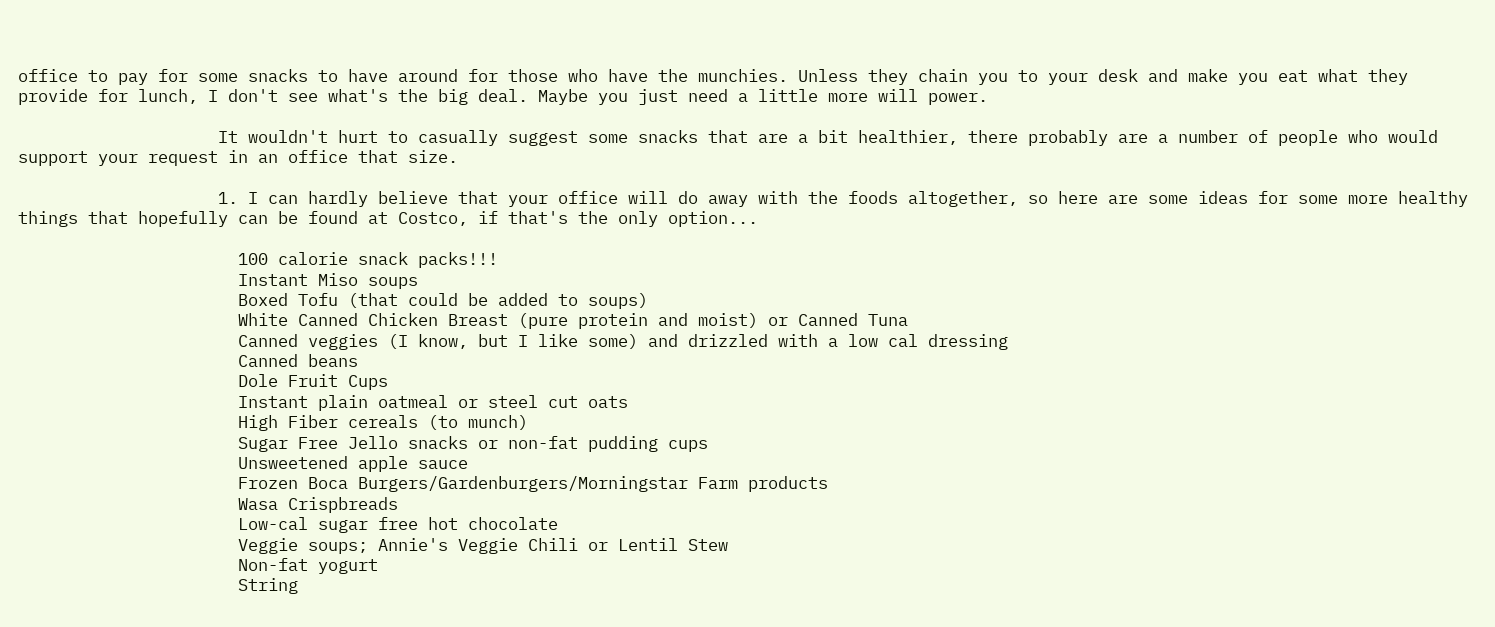office to pay for some snacks to have around for those who have the munchies. Unless they chain you to your desk and make you eat what they provide for lunch, I don't see what's the big deal. Maybe you just need a little more will power.

                    It wouldn't hurt to casually suggest some snacks that are a bit healthier, there probably are a number of people who would support your request in an office that size.

                    1. I can hardly believe that your office will do away with the foods altogether, so here are some ideas for some more healthy things that hopefully can be found at Costco, if that's the only option...

                      100 calorie snack packs!!!
                      Instant Miso soups
                      Boxed Tofu (that could be added to soups)
                      White Canned Chicken Breast (pure protein and moist) or Canned Tuna
                      Canned veggies (I know, but I like some) and drizzled with a low cal dressing
                      Canned beans
                      Dole Fruit Cups
                      Instant plain oatmeal or steel cut oats
                      High Fiber cereals (to munch)
                      Sugar Free Jello snacks or non-fat pudding cups
                      Unsweetened apple sauce
                      Frozen Boca Burgers/Gardenburgers/Morningstar Farm products
                      Wasa Crispbreads
                      Low-cal sugar free hot chocolate
                      Veggie soups; Annie's Veggie Chili or Lentil Stew
                      Non-fat yogurt
                      String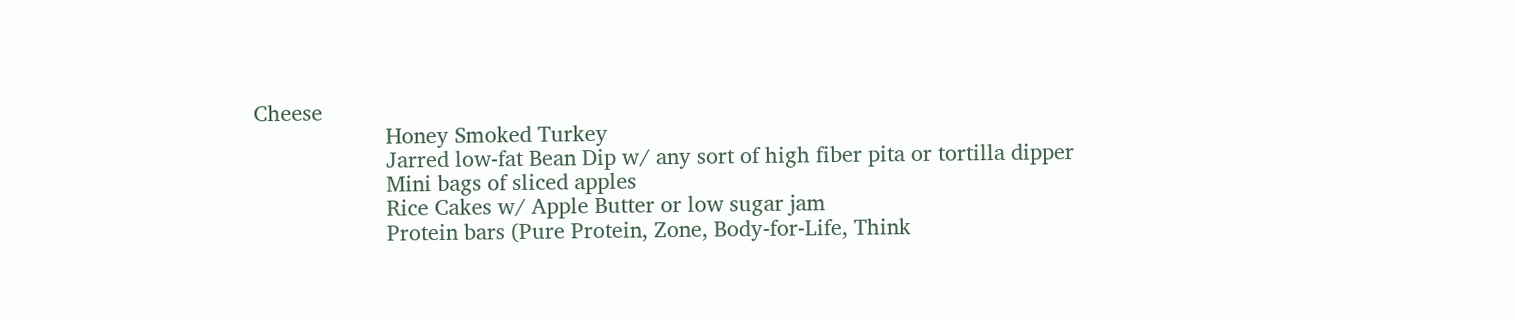Cheese
                      Honey Smoked Turkey
                      Jarred low-fat Bean Dip w/ any sort of high fiber pita or tortilla dipper
                      Mini bags of sliced apples
                      Rice Cakes w/ Apple Butter or low sugar jam
                      Protein bars (Pure Protein, Zone, Body-for-Life, Think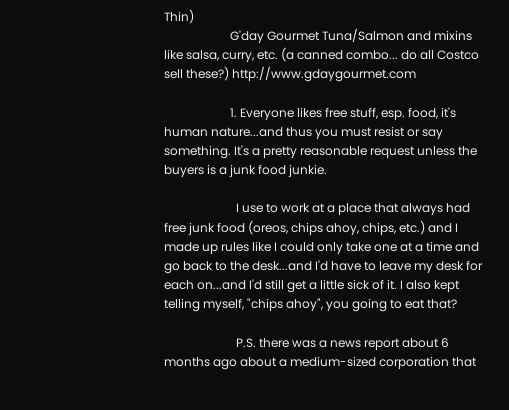Thin)
                      G'day Gourmet Tuna/Salmon and mixins like salsa, curry, etc. (a canned combo... do all Costco sell these?) http://www.gdaygourmet.com

                      1. Everyone likes free stuff, esp. food, it's human nature...and thus you must resist or say something. It's a pretty reasonable request unless the buyers is a junk food junkie.

                        I use to work at a place that always had free junk food (oreos, chips ahoy, chips, etc.) and I made up rules like I could only take one at a time and go back to the desk...and I'd have to leave my desk for each on...and I'd still get a little sick of it. I also kept telling myself, "chips ahoy", you going to eat that?

                        P.S. there was a news report about 6 months ago about a medium-sized corporation that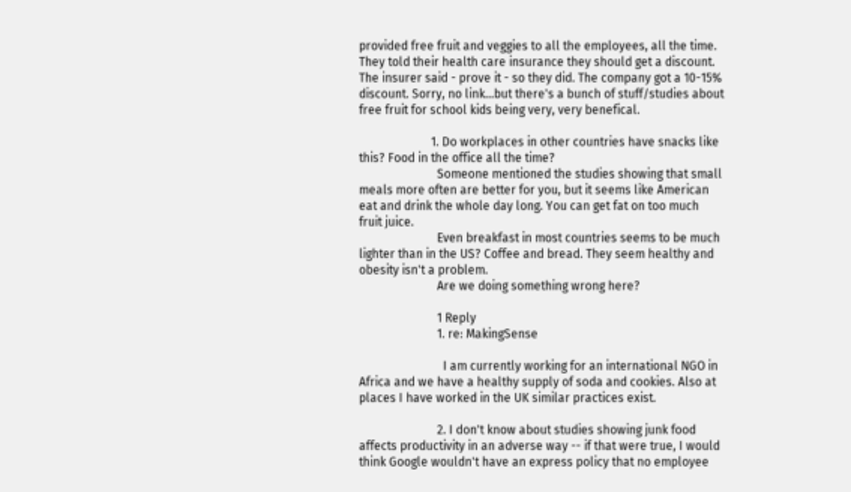provided free fruit and veggies to all the employees, all the time. They told their health care insurance they should get a discount. The insurer said - prove it - so they did. The company got a 10-15% discount. Sorry, no link...but there's a bunch of stuff/studies about free fruit for school kids being very, very benefical.

                        1. Do workplaces in other countries have snacks like this? Food in the office all the time?
                          Someone mentioned the studies showing that small meals more often are better for you, but it seems like American eat and drink the whole day long. You can get fat on too much fruit juice.
                          Even breakfast in most countries seems to be much lighter than in the US? Coffee and bread. They seem healthy and obesity isn't a problem.
                          Are we doing something wrong here?

                          1 Reply
                          1. re: MakingSense

                            I am currently working for an international NGO in Africa and we have a healthy supply of soda and cookies. Also at places I have worked in the UK similar practices exist.

                          2. I don't know about studies showing junk food affects productivity in an adverse way -- if that were true, I would think Google wouldn't have an express policy that no employee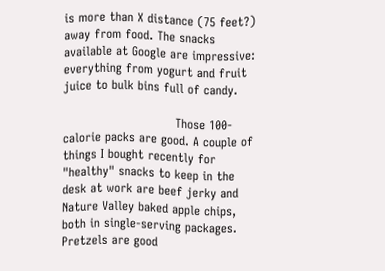is more than X distance (75 feet?) away from food. The snacks available at Google are impressive: everything from yogurt and fruit juice to bulk bins full of candy.

                            Those 100-calorie packs are good. A couple of things I bought recently for "healthy" snacks to keep in the desk at work are beef jerky and Nature Valley baked apple chips, both in single-serving packages. Pretzels are good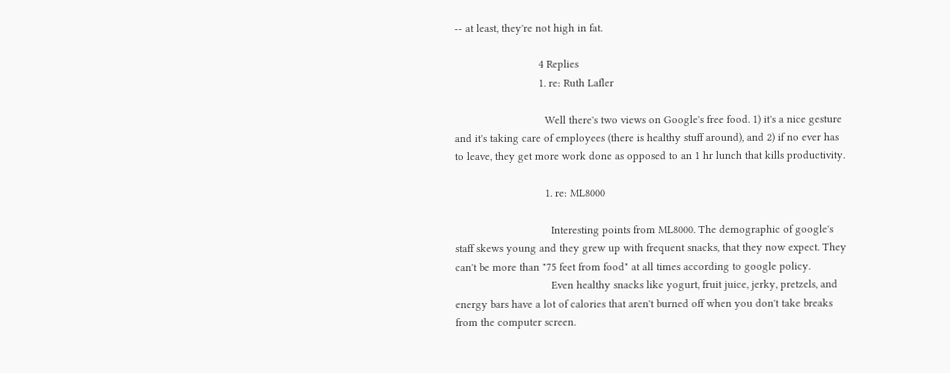-- at least, they're not high in fat.

                            4 Replies
                            1. re: Ruth Lafler

                              Well there's two views on Google's free food. 1) it's a nice gesture and it's taking care of employees (there is healthy stuff around), and 2) if no ever has to leave, they get more work done as opposed to an 1 hr lunch that kills productivity.

                              1. re: ML8000

                                Interesting points from ML8000. The demographic of google's staff skews young and they grew up with frequent snacks, that they now expect. They can't be more than "75 feet from food" at all times according to google policy.
                                Even healthy snacks like yogurt, fruit juice, jerky, pretzels, and energy bars have a lot of calories that aren't burned off when you don't take breaks from the computer screen.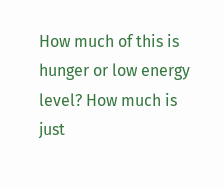How much of this is hunger or low energy level? How much is just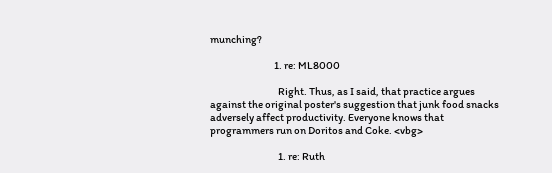munching?

                                1. re: ML8000

                                  Right. Thus, as I said, that practice argues against the original poster's suggestion that junk food snacks adversely affect productivity. Everyone knows that programmers run on Doritos and Coke. <vbg>

                                  1. re: Ruth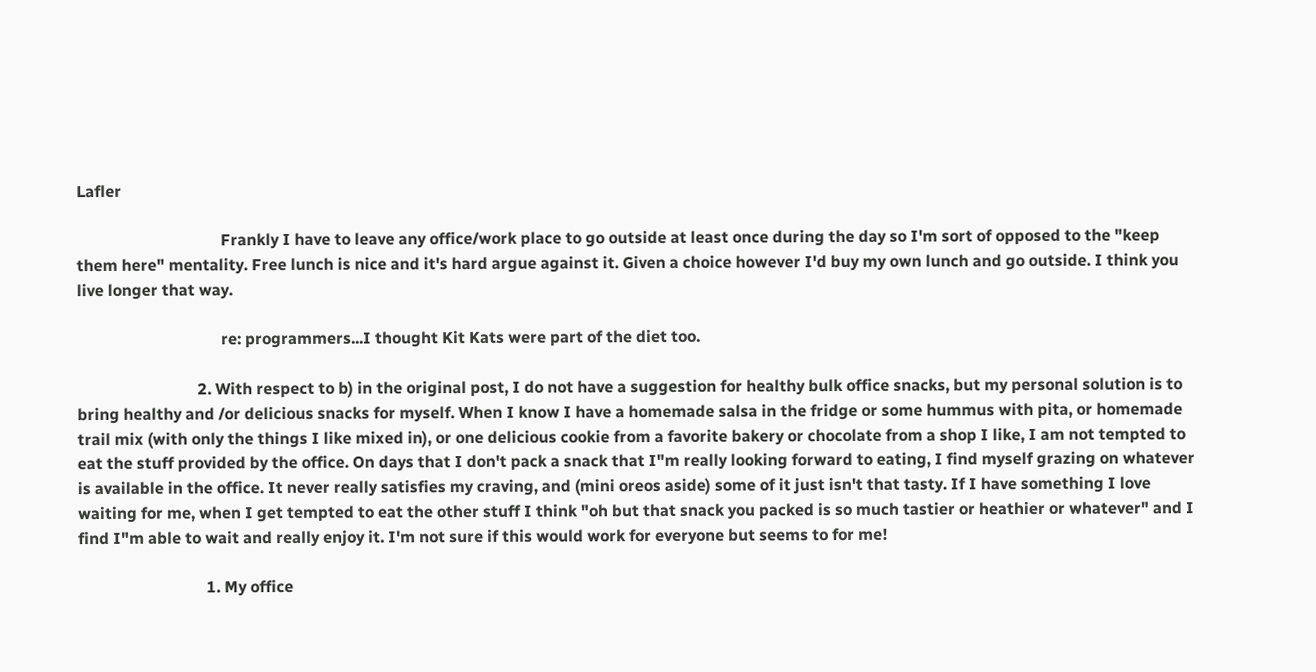Lafler

                                    Frankly I have to leave any office/work place to go outside at least once during the day so I'm sort of opposed to the "keep them here" mentality. Free lunch is nice and it's hard argue against it. Given a choice however I'd buy my own lunch and go outside. I think you live longer that way.

                                    re: programmers...I thought Kit Kats were part of the diet too.

                              2. With respect to b) in the original post, I do not have a suggestion for healthy bulk office snacks, but my personal solution is to bring healthy and /or delicious snacks for myself. When I know I have a homemade salsa in the fridge or some hummus with pita, or homemade trail mix (with only the things I like mixed in), or one delicious cookie from a favorite bakery or chocolate from a shop I like, I am not tempted to eat the stuff provided by the office. On days that I don't pack a snack that I"m really looking forward to eating, I find myself grazing on whatever is available in the office. It never really satisfies my craving, and (mini oreos aside) some of it just isn't that tasty. If I have something I love waiting for me, when I get tempted to eat the other stuff I think "oh but that snack you packed is so much tastier or heathier or whatever" and I find I"m able to wait and really enjoy it. I'm not sure if this would work for everyone but seems to for me!

                                1. My office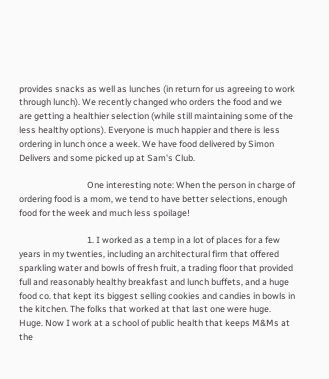provides snacks as well as lunches (in return for us agreeing to work through lunch). We recently changed who orders the food and we are getting a healthier selection (while still maintaining some of the less healthy options). Everyone is much happier and there is less ordering in lunch once a week. We have food delivered by Simon Delivers and some picked up at Sam's Club.

                                  One interesting note: When the person in charge of ordering food is a mom, we tend to have better selections, enough food for the week and much less spoilage!

                                  1. I worked as a temp in a lot of places for a few years in my twenties, including an architectural firm that offered sparkling water and bowls of fresh fruit, a trading floor that provided full and reasonably healthy breakfast and lunch buffets, and a huge food co. that kept its biggest selling cookies and candies in bowls in the kitchen. The folks that worked at that last one were huge. Huge. Now I work at a school of public health that keeps M&Ms at the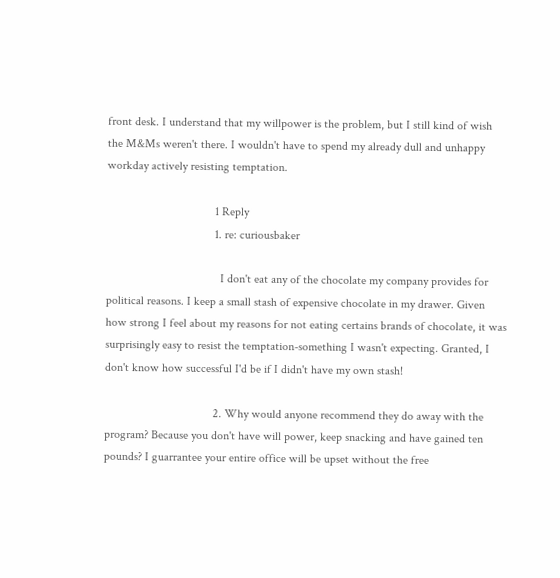front desk. I understand that my willpower is the problem, but I still kind of wish the M&Ms weren't there. I wouldn't have to spend my already dull and unhappy workday actively resisting temptation.

                                    1 Reply
                                    1. re: curiousbaker

                                      I don't eat any of the chocolate my company provides for political reasons. I keep a small stash of expensive chocolate in my drawer. Given how strong I feel about my reasons for not eating certains brands of chocolate, it was surprisingly easy to resist the temptation-something I wasn't expecting. Granted, I don't know how successful I'd be if I didn't have my own stash!

                                    2. Why would anyone recommend they do away with the program? Because you don't have will power, keep snacking and have gained ten pounds? I guarrantee your entire office will be upset without the free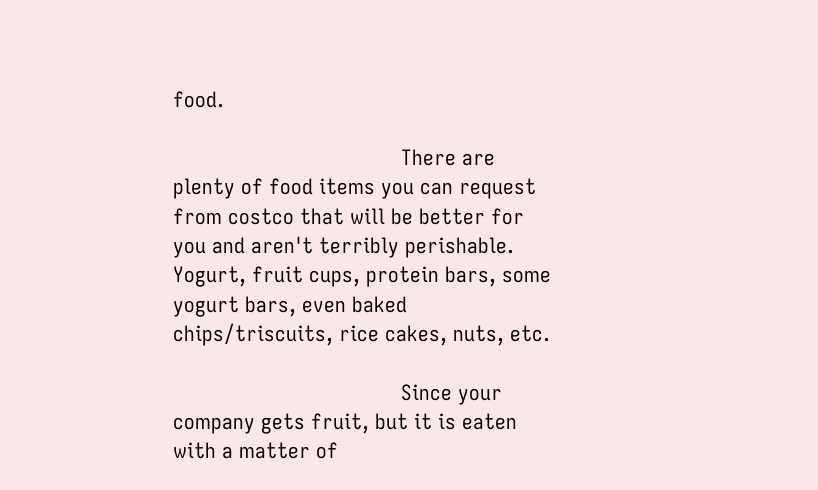food.

                                      There are plenty of food items you can request from costco that will be better for you and aren't terribly perishable. Yogurt, fruit cups, protein bars, some yogurt bars, even baked chips/triscuits, rice cakes, nuts, etc.

                                      Since your company gets fruit, but it is eaten with a matter of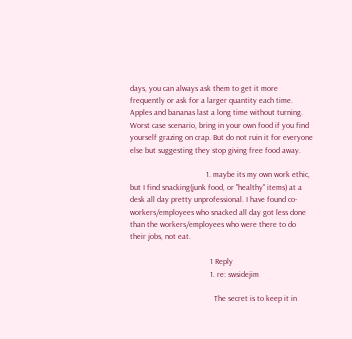days, you can always ask them to get it more frequently or ask for a larger quantity each time. Apples and bananas last a long time without turning. Worst case scenario, bring in your own food if you find yourself grazing on crap. But do not ruin it for everyone else but suggesting they stop giving free food away.

                                      1. maybe its my own work ethic, but I find snacking(junk food, or "healthy" items) at a desk all day pretty unprofessional. I have found co-workers/employees who snacked all day got less done than the workers/employees who were there to do their jobs, not eat.

                                        1 Reply
                                        1. re: swsidejim

                                          The secret is to keep it in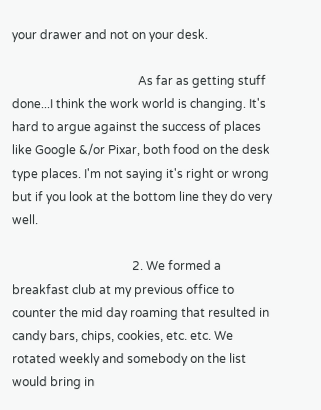your drawer and not on your desk.

                                          As far as getting stuff done...I think the work world is changing. It's hard to argue against the success of places like Google &/or Pixar, both food on the desk type places. I'm not saying it's right or wrong but if you look at the bottom line they do very well.

                                        2. We formed a breakfast club at my previous office to counter the mid day roaming that resulted in candy bars, chips, cookies, etc. etc. We rotated weekly and somebody on the list would bring in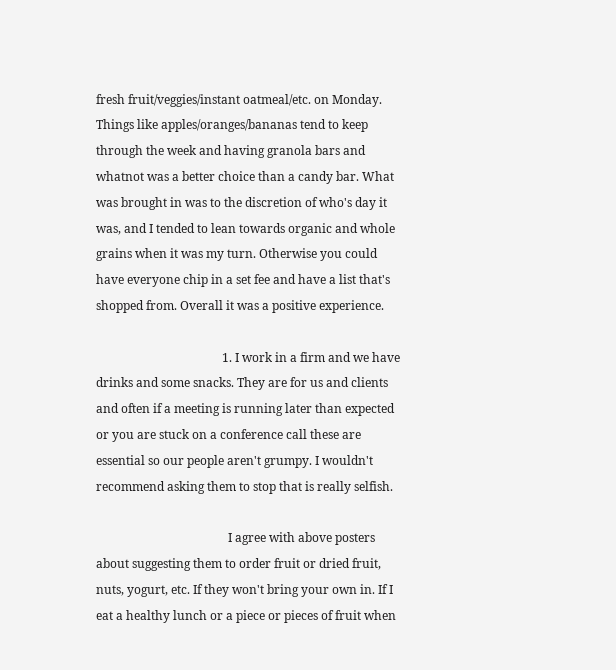fresh fruit/veggies/instant oatmeal/etc. on Monday. Things like apples/oranges/bananas tend to keep through the week and having granola bars and whatnot was a better choice than a candy bar. What was brought in was to the discretion of who's day it was, and I tended to lean towards organic and whole grains when it was my turn. Otherwise you could have everyone chip in a set fee and have a list that's shopped from. Overall it was a positive experience.

                                          1. I work in a firm and we have drinks and some snacks. They are for us and clients and often if a meeting is running later than expected or you are stuck on a conference call these are essential so our people aren't grumpy. I wouldn't recommend asking them to stop that is really selfish.

                                            I agree with above posters about suggesting them to order fruit or dried fruit, nuts, yogurt, etc. If they won't bring your own in. If I eat a healthy lunch or a piece or pieces of fruit when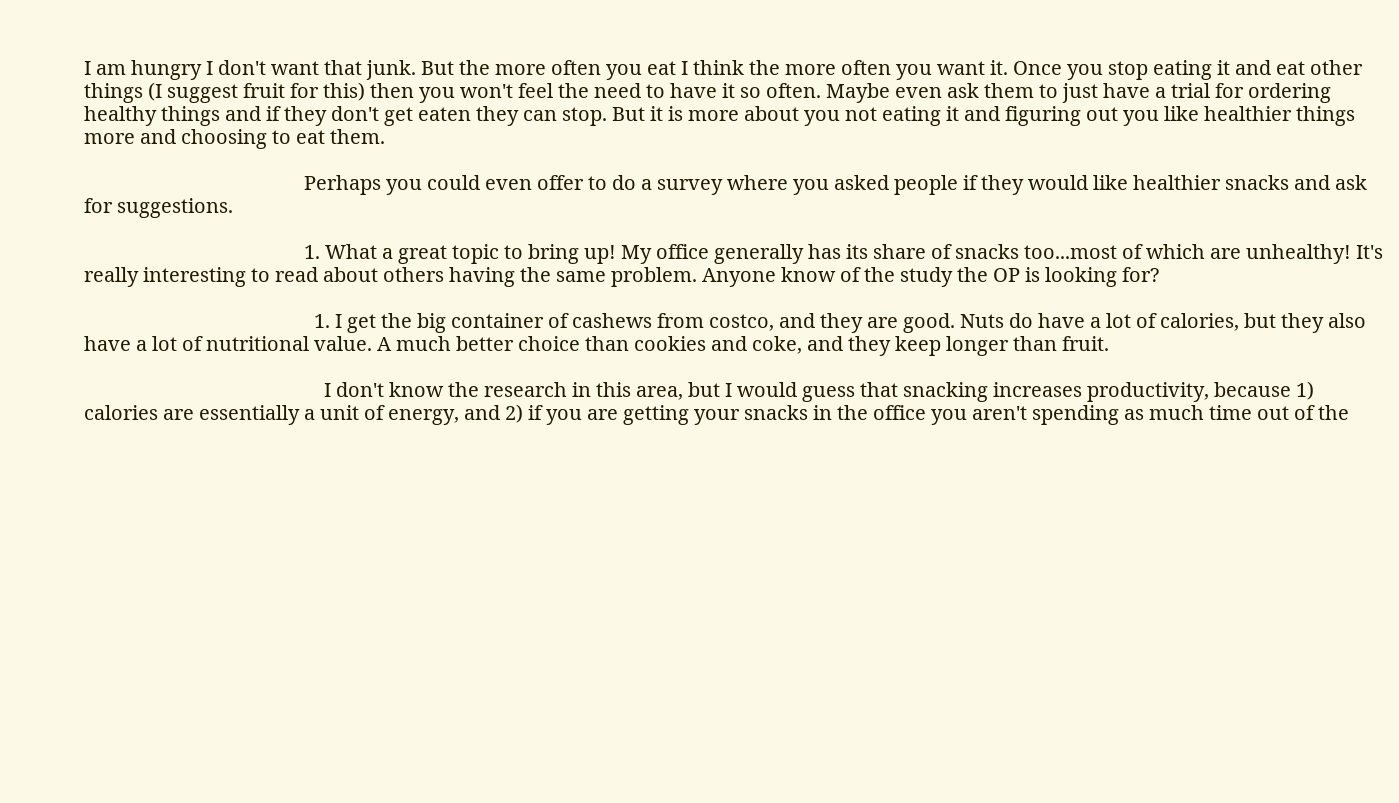I am hungry I don't want that junk. But the more often you eat I think the more often you want it. Once you stop eating it and eat other things (I suggest fruit for this) then you won't feel the need to have it so often. Maybe even ask them to just have a trial for ordering healthy things and if they don't get eaten they can stop. But it is more about you not eating it and figuring out you like healthier things more and choosing to eat them.

                                            Perhaps you could even offer to do a survey where you asked people if they would like healthier snacks and ask for suggestions.

                                            1. What a great topic to bring up! My office generally has its share of snacks too...most of which are unhealthy! It's really interesting to read about others having the same problem. Anyone know of the study the OP is looking for?

                                              1. I get the big container of cashews from costco, and they are good. Nuts do have a lot of calories, but they also have a lot of nutritional value. A much better choice than cookies and coke, and they keep longer than fruit.

                                                I don't know the research in this area, but I would guess that snacking increases productivity, because 1) calories are essentially a unit of energy, and 2) if you are getting your snacks in the office you aren't spending as much time out of the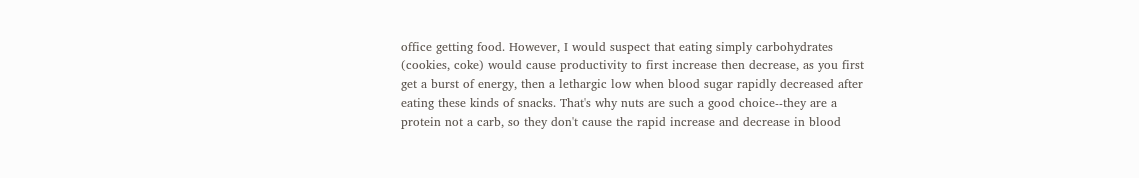office getting food. However, I would suspect that eating simply carbohydrates (cookies, coke) would cause productivity to first increase then decrease, as you first get a burst of energy, then a lethargic low when blood sugar rapidly decreased after eating these kinds of snacks. That's why nuts are such a good choice--they are a protein not a carb, so they don't cause the rapid increase and decrease in blood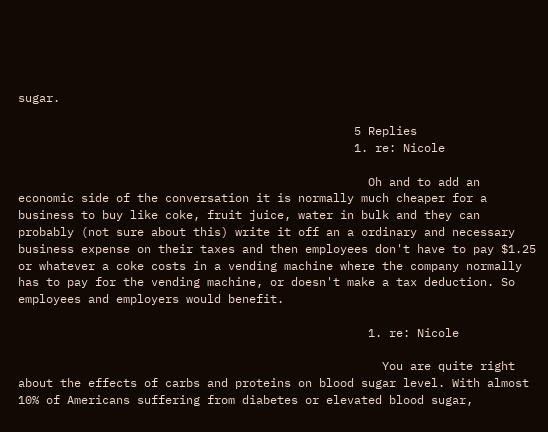sugar.

                                                5 Replies
                                                1. re: Nicole

                                                  Oh and to add an economic side of the conversation it is normally much cheaper for a business to buy like coke, fruit juice, water in bulk and they can probably (not sure about this) write it off an a ordinary and necessary business expense on their taxes and then employees don't have to pay $1.25 or whatever a coke costs in a vending machine where the company normally has to pay for the vending machine, or doesn't make a tax deduction. So employees and employers would benefit.

                                                  1. re: Nicole

                                                    You are quite right about the effects of carbs and proteins on blood sugar level. With almost 10% of Americans suffering from diabetes or elevated blood sugar,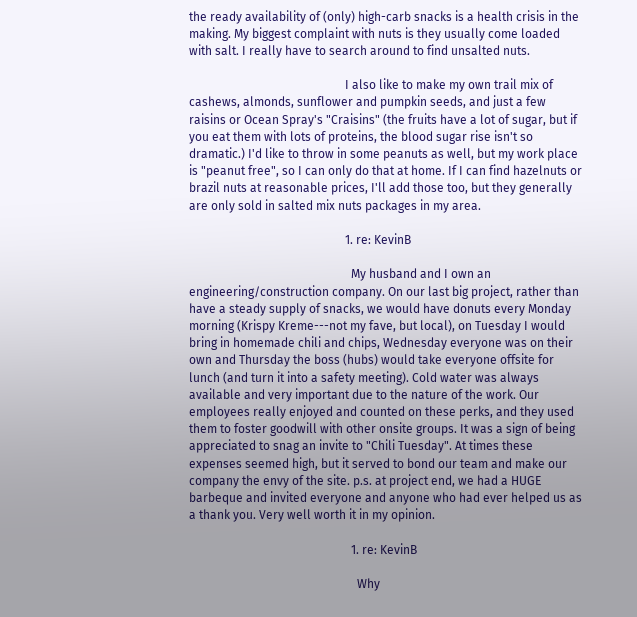the ready availability of (only) high-carb snacks is a health crisis in the making. My biggest complaint with nuts is they usually come loaded with salt. I really have to search around to find unsalted nuts.

                                                    I also like to make my own trail mix of cashews, almonds, sunflower and pumpkin seeds, and just a few raisins or Ocean Spray's "Craisins" (the fruits have a lot of sugar, but if you eat them with lots of proteins, the blood sugar rise isn't so dramatic.) I'd like to throw in some peanuts as well, but my work place is "peanut free", so I can only do that at home. If I can find hazelnuts or brazil nuts at reasonable prices, I'll add those too, but they generally are only sold in salted mix nuts packages in my area.

                                                    1. re: KevinB

                                                      My husband and I own an engineering/construction company. On our last big project, rather than have a steady supply of snacks, we would have donuts every Monday morning (Krispy Kreme---not my fave, but local), on Tuesday I would bring in homemade chili and chips, Wednesday everyone was on their own and Thursday the boss (hubs) would take everyone offsite for lunch (and turn it into a safety meeting). Cold water was always available and very important due to the nature of the work. Our employees really enjoyed and counted on these perks, and they used them to foster goodwill with other onsite groups. It was a sign of being appreciated to snag an invite to "Chili Tuesday". At times these expenses seemed high, but it served to bond our team and make our company the envy of the site. p.s. at project end, we had a HUGE barbeque and invited everyone and anyone who had ever helped us as a thank you. Very well worth it in my opinion.

                                                      1. re: KevinB

                                                        Why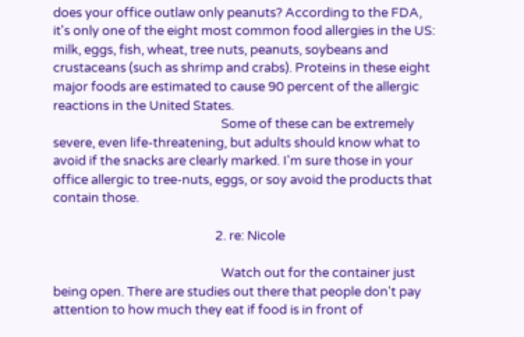does your office outlaw only peanuts? According to the FDA, it's only one of the eight most common food allergies in the US: milk, eggs, fish, wheat, tree nuts, peanuts, soybeans and crustaceans (such as shrimp and crabs). Proteins in these eight major foods are estimated to cause 90 percent of the allergic reactions in the United States.
                                                        Some of these can be extremely severe, even life-threatening, but adults should know what to avoid if the snacks are clearly marked. I'm sure those in your office allergic to tree-nuts, eggs, or soy avoid the products that contain those.

                                                      2. re: Nicole

                                                        Watch out for the container just being open. There are studies out there that people don't pay attention to how much they eat if food is in front of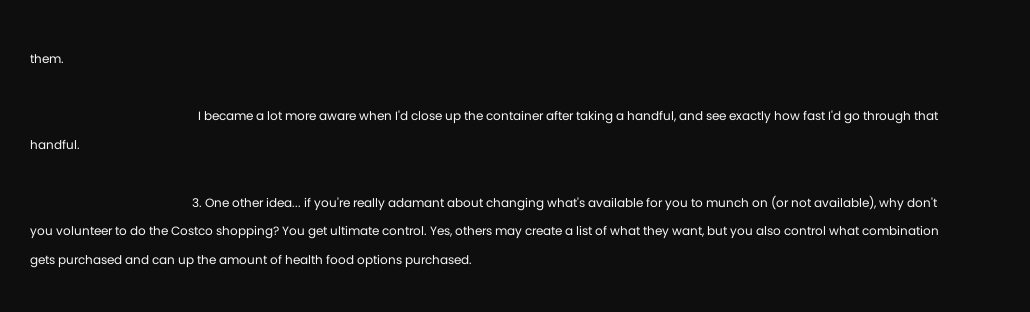them.

                                                        I became a lot more aware when I'd close up the container after taking a handful, and see exactly how fast I'd go through that handful.

                                                      3. One other idea... if you're really adamant about changing what's available for you to munch on (or not available), why don't you volunteer to do the Costco shopping? You get ultimate control. Yes, others may create a list of what they want, but you also control what combination gets purchased and can up the amount of health food options purchased.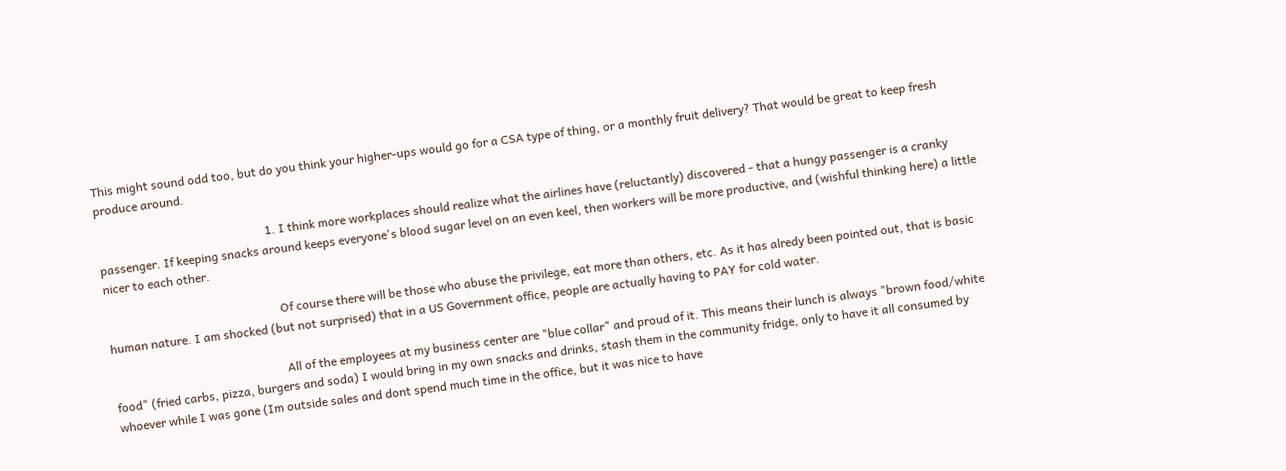This might sound odd too, but do you think your higher-ups would go for a CSA type of thing, or a monthly fruit delivery? That would be great to keep fresh produce around.

                                                        1. I think more workplaces should realize what the airlines have (reluctantly) discovered - that a hungy passenger is a cranky passenger. If keeping snacks around keeps everyone's blood sugar level on an even keel, then workers will be more productive, and (wishful thinking here) a little nicer to each other.

                                                          Of course there will be those who abuse the privilege, eat more than others, etc. As it has alredy been pointed out, that is basic human nature. I am shocked (but not surprised) that in a US Government office, people are actually having to PAY for cold water.

                                                          All of the employees at my business center are "blue collar" and proud of it. This means their lunch is always "brown food/white food" (fried carbs, pizza, burgers and soda) I would bring in my own snacks and drinks, stash them in the community fridge, only to have it all consumed by whoever while I was gone (Im outside sales and dont spend much time in the office, but it was nice to have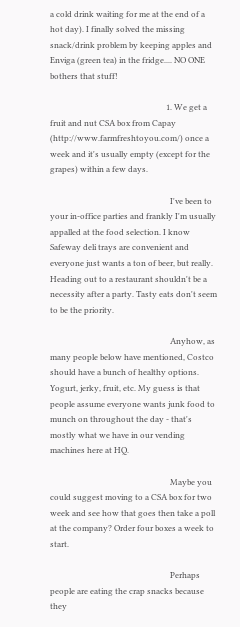a cold drink waiting for me at the end of a hot day). I finally solved the missing snack/drink problem by keeping apples and Enviga (green tea) in the fridge.... NO ONE bothers that stuff!

                                                          1. We get a fruit and nut CSA box from Capay (http://www.farmfreshtoyou.com/) once a week and it's usually empty (except for the grapes) within a few days.

                                                            I've been to your in-office parties and frankly I'm usually appalled at the food selection. I know Safeway deli trays are convenient and everyone just wants a ton of beer, but really. Heading out to a restaurant shouldn't be a necessity after a party. Tasty eats don't seem to be the priority.

                                                            Anyhow, as many people below have mentioned, Costco should have a bunch of healthy options. Yogurt, jerky, fruit, etc. My guess is that people assume everyone wants junk food to munch on throughout the day - that's mostly what we have in our vending machines here at HQ.

                                                            Maybe you could suggest moving to a CSA box for two week and see how that goes then take a poll at the company? Order four boxes a week to start.

                                                            Perhaps people are eating the crap snacks because they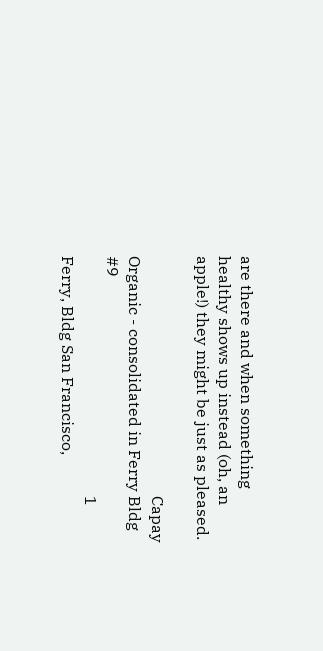are there and when something healthy shows up instead (oh, an apple!) they might be just as pleased.

                                                            Capay Organic - consolidated in Ferry Bldg #9
                                                            1 Ferry, Bldg San Francisco,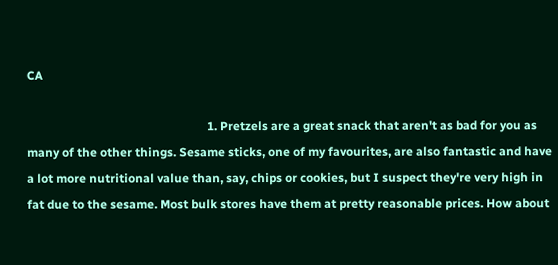CA

                                                            1. Pretzels are a great snack that aren't as bad for you as many of the other things. Sesame sticks, one of my favourites, are also fantastic and have a lot more nutritional value than, say, chips or cookies, but I suspect they're very high in fat due to the sesame. Most bulk stores have them at pretty reasonable prices. How about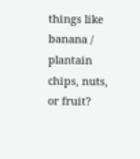things like banana / plantain chips, nuts, or fruit?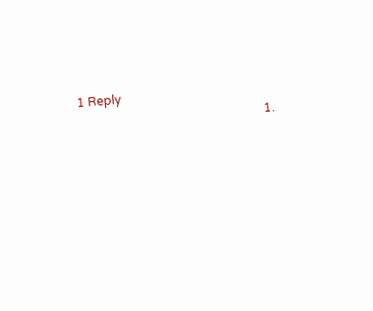1 Reply
                                                              1.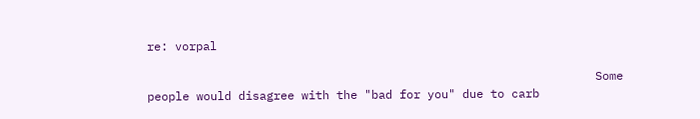re: vorpal

                                                                Some people would disagree with the "bad for you" due to carb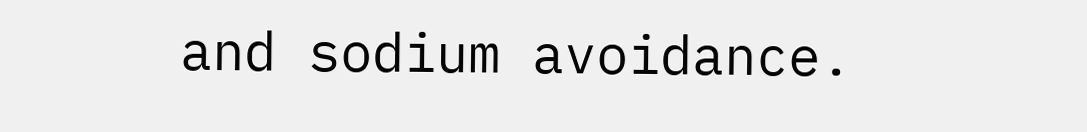and sodium avoidance.